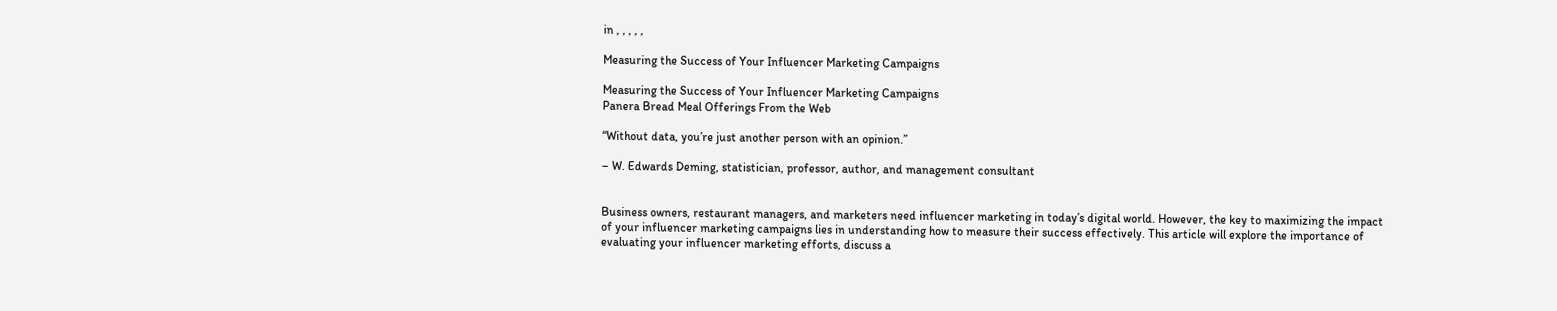in , , , , ,

Measuring the Success of Your Influencer Marketing Campaigns

Measuring the Success of Your Influencer Marketing Campaigns
Panera Bread Meal Offerings From the Web

“Without data, you’re just another person with an opinion.”

– W. Edwards Deming, statistician, professor, author, and management consultant


Business owners, restaurant managers, and marketers need influencer marketing in today’s digital world. However, the key to maximizing the impact of your influencer marketing campaigns lies in understanding how to measure their success effectively. This article will explore the importance of evaluating your influencer marketing efforts, discuss a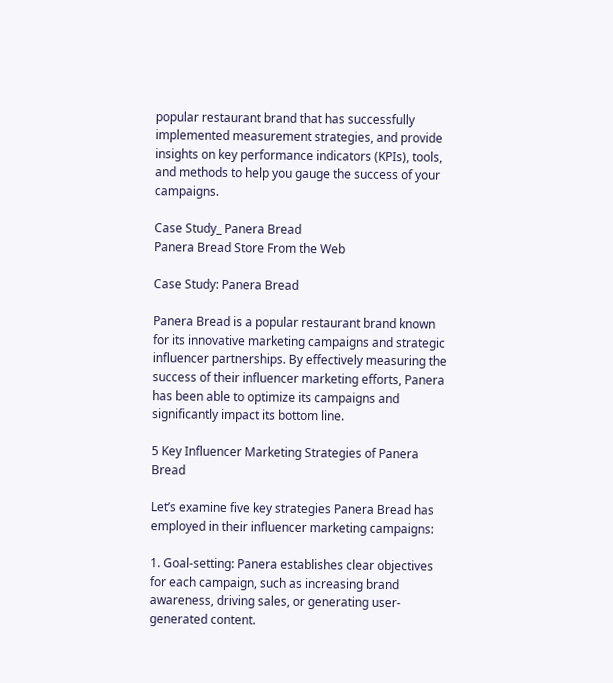popular restaurant brand that has successfully implemented measurement strategies, and provide insights on key performance indicators (KPIs), tools, and methods to help you gauge the success of your campaigns.

Case Study_ Panera Bread
Panera Bread Store From the Web

Case Study: Panera Bread

Panera Bread is a popular restaurant brand known for its innovative marketing campaigns and strategic influencer partnerships. By effectively measuring the success of their influencer marketing efforts, Panera has been able to optimize its campaigns and significantly impact its bottom line.

5 Key Influencer Marketing Strategies of Panera Bread

Let’s examine five key strategies Panera Bread has employed in their influencer marketing campaigns:

1. Goal-setting: Panera establishes clear objectives for each campaign, such as increasing brand awareness, driving sales, or generating user-generated content.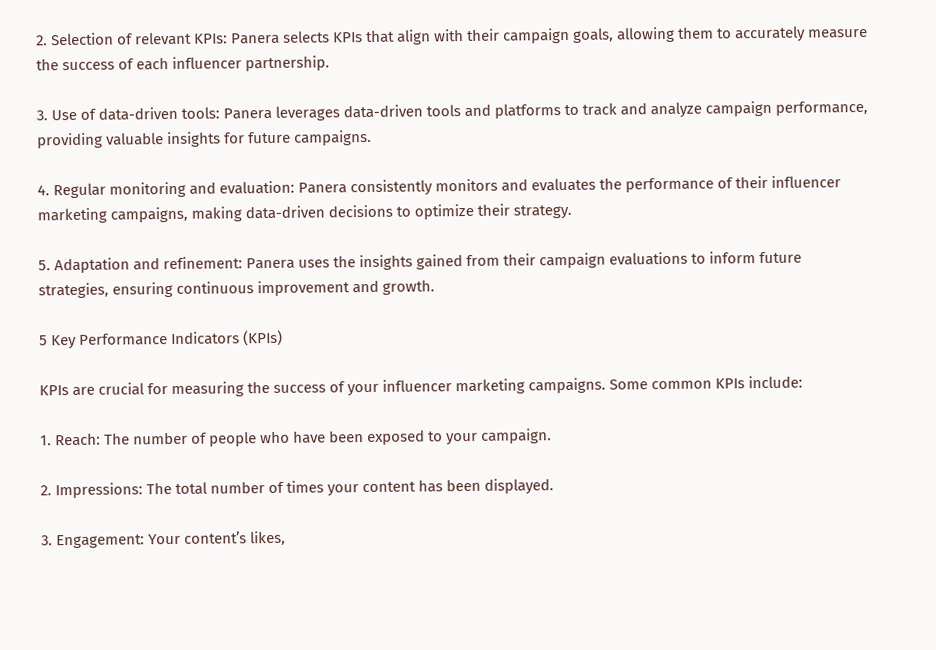2. Selection of relevant KPIs: Panera selects KPIs that align with their campaign goals, allowing them to accurately measure the success of each influencer partnership.

3. Use of data-driven tools: Panera leverages data-driven tools and platforms to track and analyze campaign performance, providing valuable insights for future campaigns.

4. Regular monitoring and evaluation: Panera consistently monitors and evaluates the performance of their influencer marketing campaigns, making data-driven decisions to optimize their strategy.

5. Adaptation and refinement: Panera uses the insights gained from their campaign evaluations to inform future strategies, ensuring continuous improvement and growth.

5 Key Performance Indicators (KPIs)

KPIs are crucial for measuring the success of your influencer marketing campaigns. Some common KPIs include:

1. Reach: The number of people who have been exposed to your campaign.

2. Impressions: The total number of times your content has been displayed.

3. Engagement: Your content’s likes,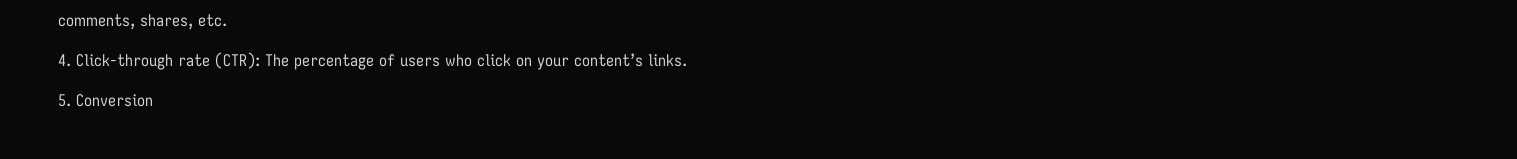comments, shares, etc.

4. Click-through rate (CTR): The percentage of users who click on your content’s links.

5. Conversion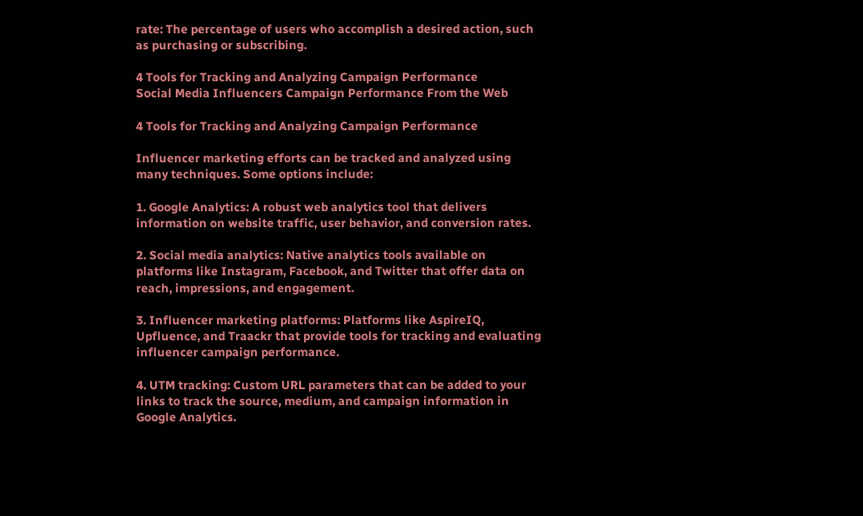rate: The percentage of users who accomplish a desired action, such as purchasing or subscribing.

4 Tools for Tracking and Analyzing Campaign Performance
Social Media Influencers Campaign Performance From the Web

4 Tools for Tracking and Analyzing Campaign Performance

Influencer marketing efforts can be tracked and analyzed using many techniques. Some options include:

1. Google Analytics: A robust web analytics tool that delivers information on website traffic, user behavior, and conversion rates.

2. Social media analytics: Native analytics tools available on platforms like Instagram, Facebook, and Twitter that offer data on reach, impressions, and engagement.

3. Influencer marketing platforms: Platforms like AspireIQ, Upfluence, and Traackr that provide tools for tracking and evaluating influencer campaign performance.

4. UTM tracking: Custom URL parameters that can be added to your links to track the source, medium, and campaign information in Google Analytics.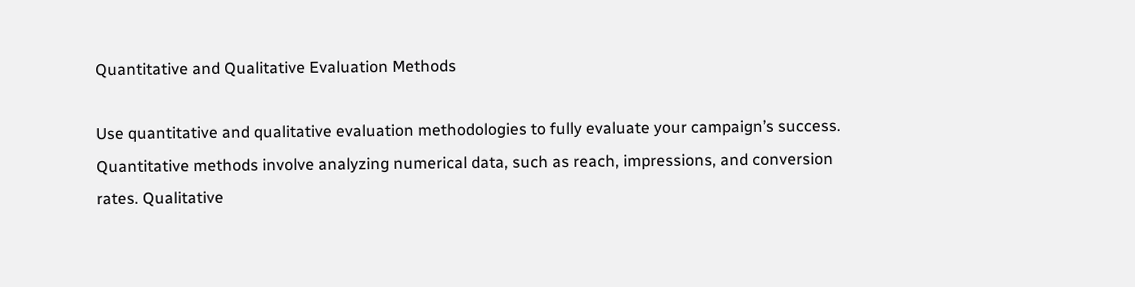Quantitative and Qualitative Evaluation Methods

Use quantitative and qualitative evaluation methodologies to fully evaluate your campaign’s success. Quantitative methods involve analyzing numerical data, such as reach, impressions, and conversion rates. Qualitative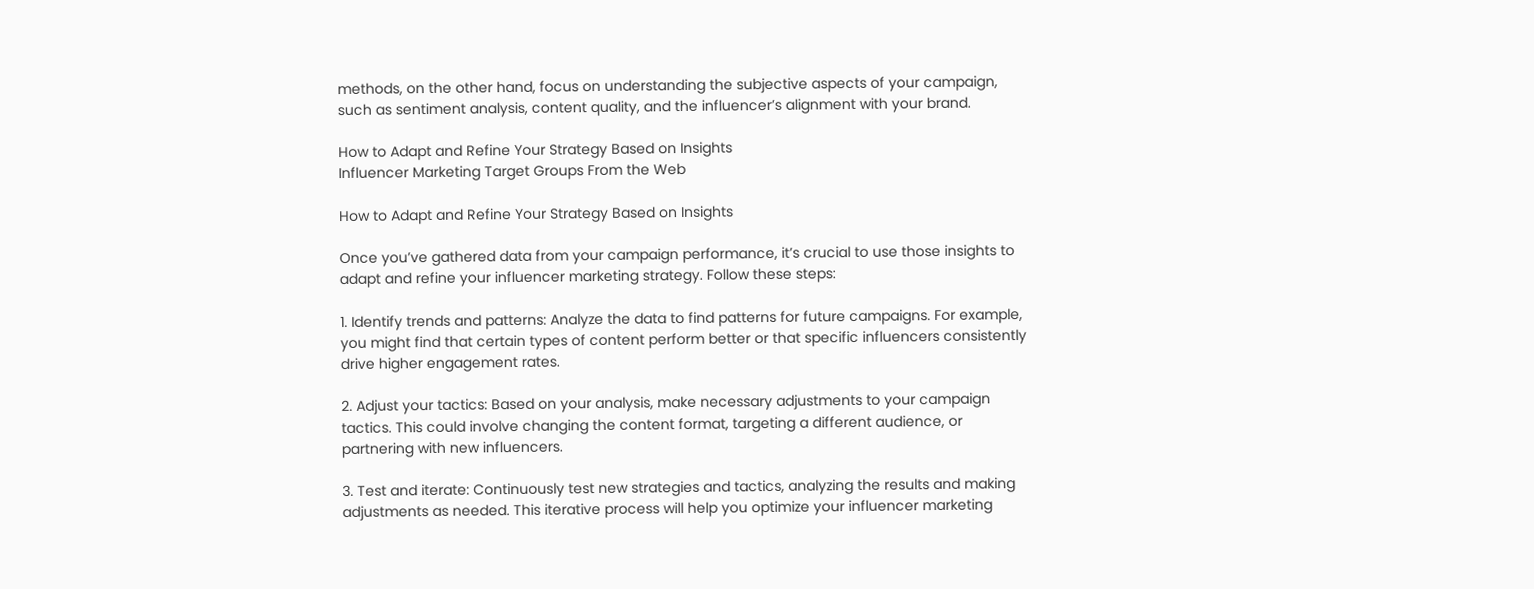methods, on the other hand, focus on understanding the subjective aspects of your campaign, such as sentiment analysis, content quality, and the influencer’s alignment with your brand.

How to Adapt and Refine Your Strategy Based on Insights
Influencer Marketing Target Groups From the Web

How to Adapt and Refine Your Strategy Based on Insights

Once you’ve gathered data from your campaign performance, it’s crucial to use those insights to adapt and refine your influencer marketing strategy. Follow these steps:

1. Identify trends and patterns: Analyze the data to find patterns for future campaigns. For example, you might find that certain types of content perform better or that specific influencers consistently drive higher engagement rates.

2. Adjust your tactics: Based on your analysis, make necessary adjustments to your campaign tactics. This could involve changing the content format, targeting a different audience, or partnering with new influencers.

3. Test and iterate: Continuously test new strategies and tactics, analyzing the results and making adjustments as needed. This iterative process will help you optimize your influencer marketing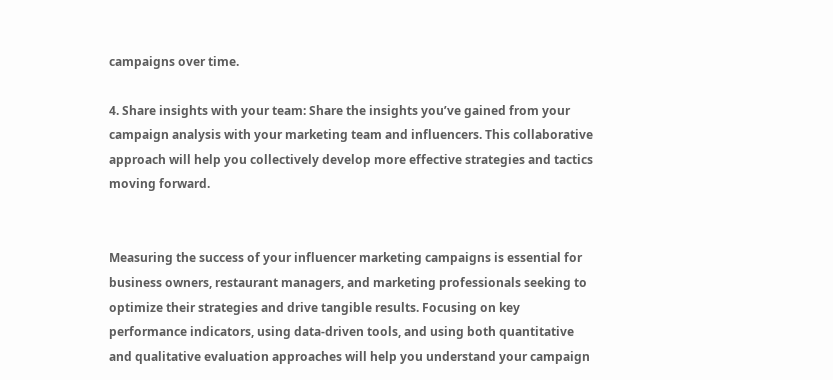campaigns over time.

4. Share insights with your team: Share the insights you’ve gained from your campaign analysis with your marketing team and influencers. This collaborative approach will help you collectively develop more effective strategies and tactics moving forward.


Measuring the success of your influencer marketing campaigns is essential for business owners, restaurant managers, and marketing professionals seeking to optimize their strategies and drive tangible results. Focusing on key performance indicators, using data-driven tools, and using both quantitative and qualitative evaluation approaches will help you understand your campaign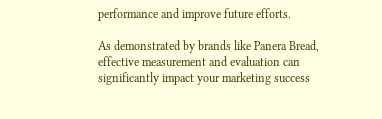performance and improve future efforts.

As demonstrated by brands like Panera Bread, effective measurement and evaluation can significantly impact your marketing success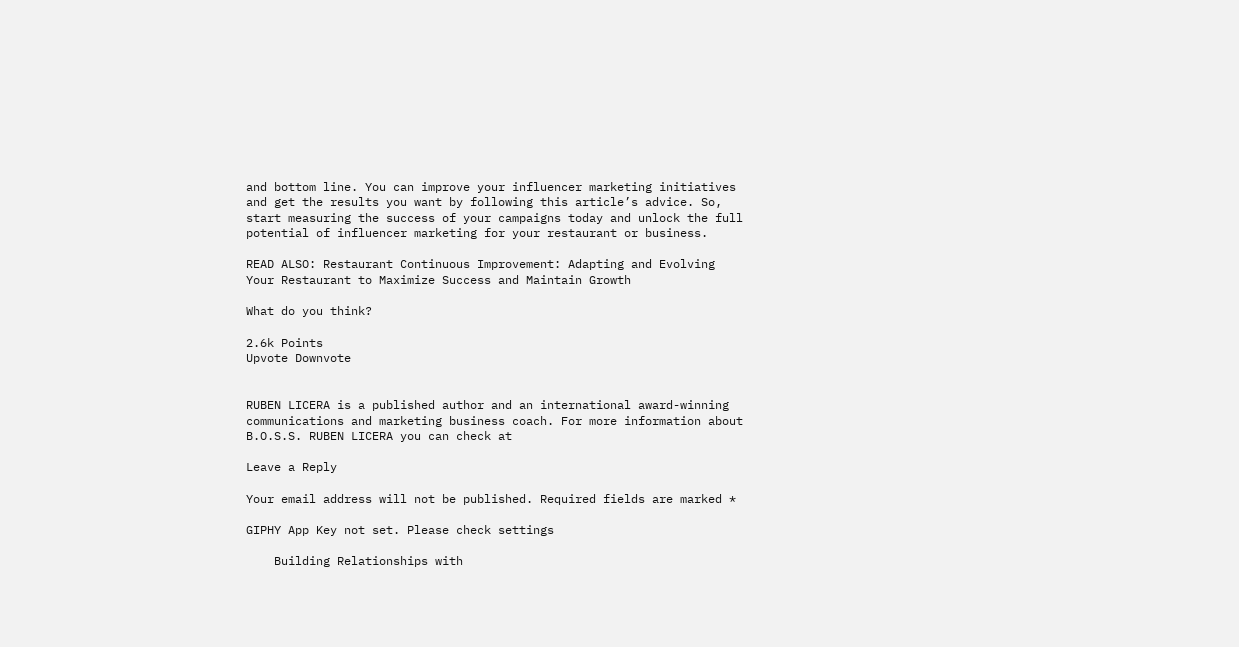and bottom line. You can improve your influencer marketing initiatives and get the results you want by following this article’s advice. So, start measuring the success of your campaigns today and unlock the full potential of influencer marketing for your restaurant or business.

READ ALSO: Restaurant Continuous Improvement: Adapting and Evolving Your Restaurant to Maximize Success and Maintain Growth

What do you think?

2.6k Points
Upvote Downvote


RUBEN LICERA is a published author and an international award-winning communications and marketing business coach. For more information about B.O.S.S. RUBEN LICERA you can check at

Leave a Reply

Your email address will not be published. Required fields are marked *

GIPHY App Key not set. Please check settings

    Building Relationships with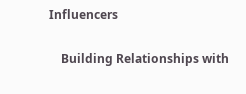Influencers

    Building Relationships with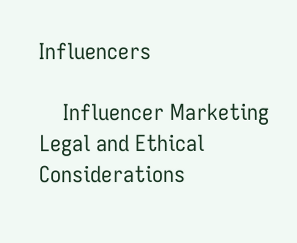Influencers

    Influencer Marketing Legal and Ethical Considerations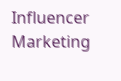Influencer Marketing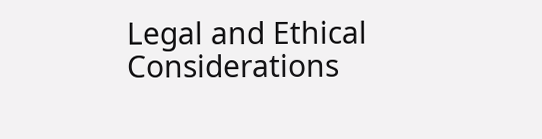Legal and Ethical Considerations